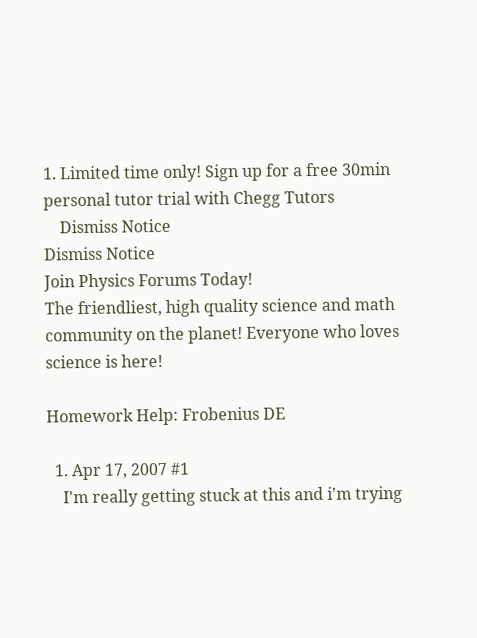1. Limited time only! Sign up for a free 30min personal tutor trial with Chegg Tutors
    Dismiss Notice
Dismiss Notice
Join Physics Forums Today!
The friendliest, high quality science and math community on the planet! Everyone who loves science is here!

Homework Help: Frobenius DE

  1. Apr 17, 2007 #1
    I'm really getting stuck at this and i'm trying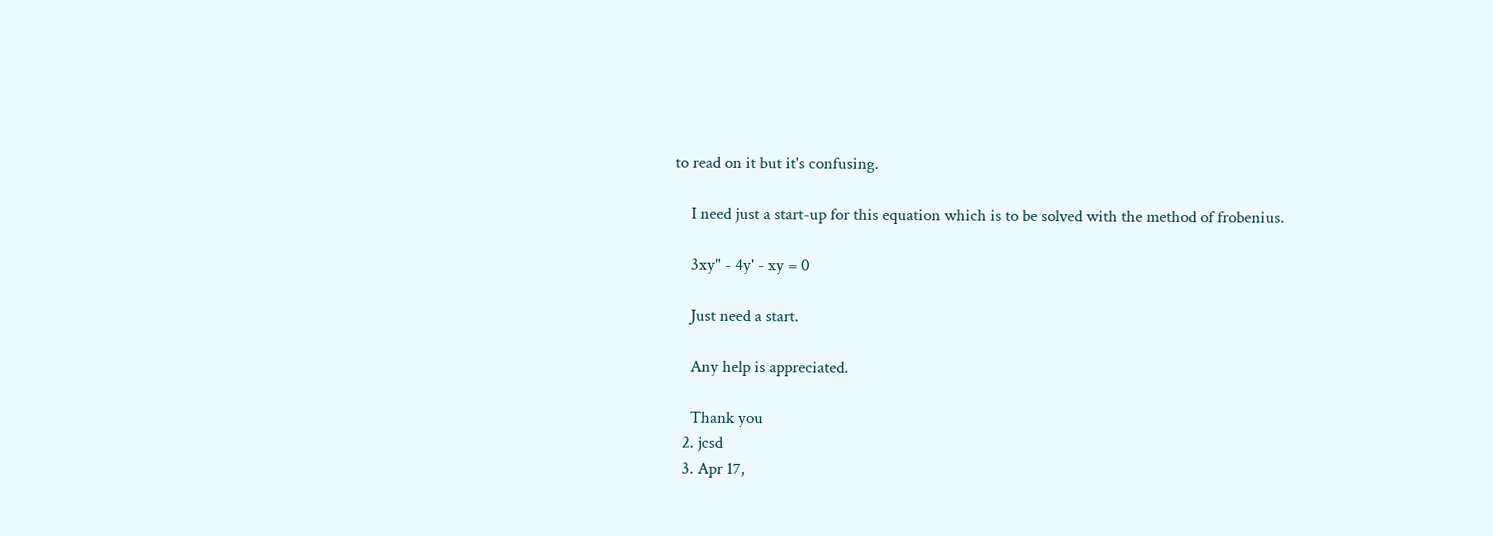to read on it but it's confusing.

    I need just a start-up for this equation which is to be solved with the method of frobenius.

    3xy" - 4y' - xy = 0

    Just need a start.

    Any help is appreciated.

    Thank you
  2. jcsd
  3. Apr 17,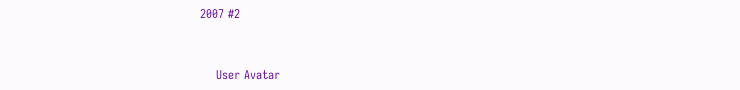2007 #2


    User Avatar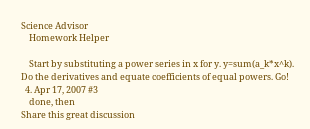Science Advisor
    Homework Helper

    Start by substituting a power series in x for y. y=sum(a_k*x^k). Do the derivatives and equate coefficients of equal powers. Go!
  4. Apr 17, 2007 #3
    done, then
Share this great discussion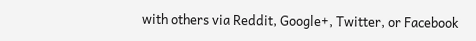with others via Reddit, Google+, Twitter, or Facebook